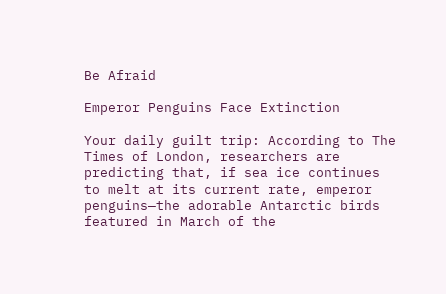Be Afraid

Emperor Penguins Face Extinction

Your daily guilt trip: According to The Times of London, researchers are predicting that, if sea ice continues to melt at its current rate, emperor penguins—the adorable Antarctic birds featured in March of the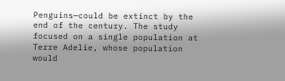Penguins—could be extinct by the end of the century. The study focused on a single population at Terre Adelie, whose population would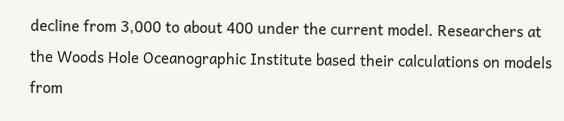decline from 3,000 to about 400 under the current model. Researchers at the Woods Hole Oceanographic Institute based their calculations on models from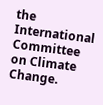the International Committee on Climate Change.